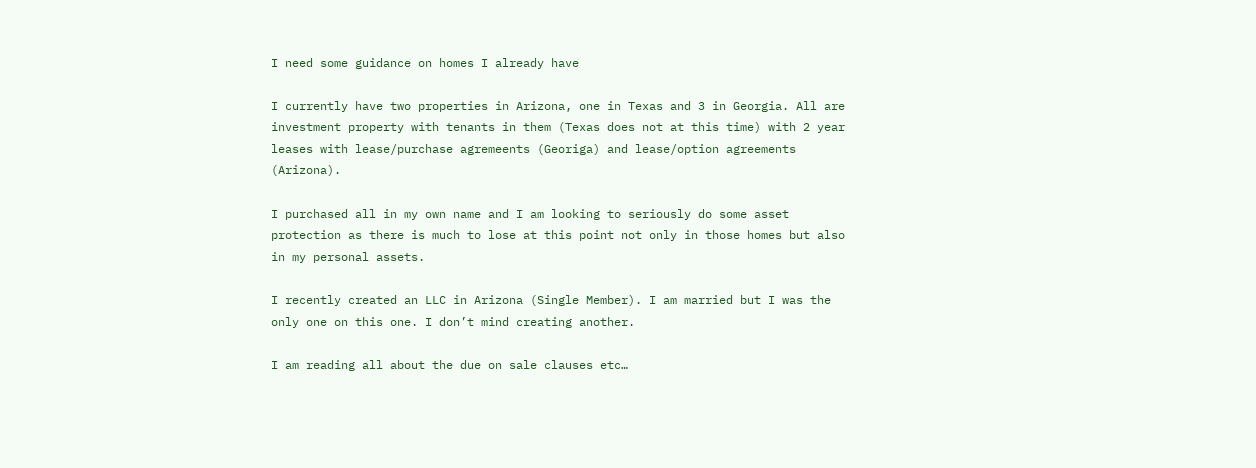I need some guidance on homes I already have

I currently have two properties in Arizona, one in Texas and 3 in Georgia. All are investment property with tenants in them (Texas does not at this time) with 2 year leases with lease/purchase agremeents (Georiga) and lease/option agreements (Arizona).

I purchased all in my own name and I am looking to seriously do some asset protection as there is much to lose at this point not only in those homes but also in my personal assets.

I recently created an LLC in Arizona (Single Member). I am married but I was the only one on this one. I don’t mind creating another.

I am reading all about the due on sale clauses etc…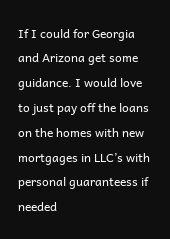If I could for Georgia and Arizona get some guidance. I would love to just pay off the loans on the homes with new mortgages in LLC’s with personal guaranteess if needed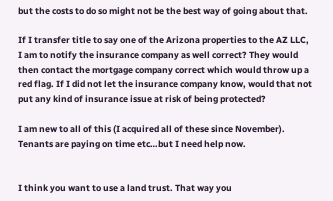but the costs to do so might not be the best way of going about that.

If I transfer title to say one of the Arizona properties to the AZ LLC, I am to notify the insurance company as well correct? They would then contact the mortgage company correct which would throw up a red flag. If I did not let the insurance company know, would that not put any kind of insurance issue at risk of being protected?

I am new to all of this (I acquired all of these since November). Tenants are paying on time etc…but I need help now.


I think you want to use a land trust. That way you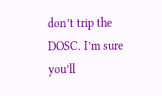don’t trip the DOSC. I’m sure you’ll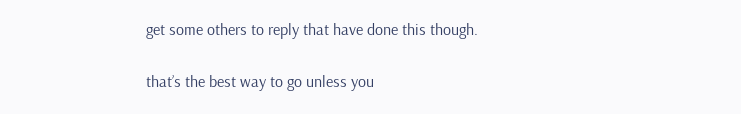get some others to reply that have done this though.

that’s the best way to go unless you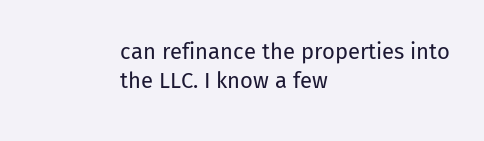can refinance the properties into the LLC. I know a few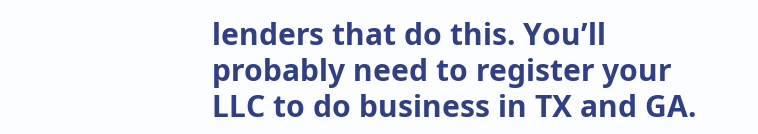lenders that do this. You’ll probably need to register your LLC to do business in TX and GA.